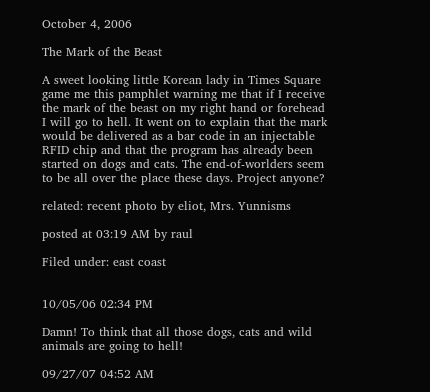October 4, 2006

The Mark of the Beast

A sweet looking little Korean lady in Times Square game me this pamphlet warning me that if I receive the mark of the beast on my right hand or forehead I will go to hell. It went on to explain that the mark would be delivered as a bar code in an injectable RFID chip and that the program has already been started on dogs and cats. The end-of-worlders seem to be all over the place these days. Project anyone?

related: recent photo by eliot, Mrs. Yunnisms

posted at 03:19 AM by raul

Filed under: east coast


10/05/06 02:34 PM

Damn! To think that all those dogs, cats and wild animals are going to hell!

09/27/07 04:52 AM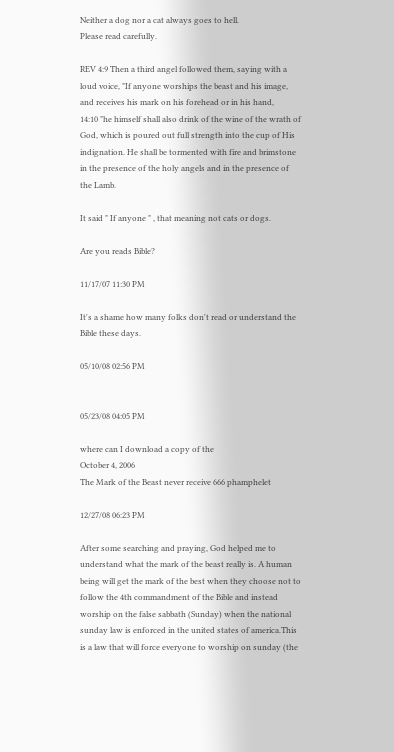Neither a dog nor a cat always goes to hell.
Please read carefully.

REV 4:9 Then a third angel followed them, saying with a loud voice, "If anyone worships the beast and his image, and receives his mark on his forehead or in his hand,
14:10 "he himself shall also drink of the wine of the wrath of God, which is poured out full strength into the cup of His indignation. He shall be tormented with fire and brimstone in the presence of the holy angels and in the presence of the Lamb.

It said " If anyone " , that meaning not cats or dogs.

Are you reads Bible?

11/17/07 11:30 PM

It's a shame how many folks don't read or understand the Bible these days.

05/10/08 02:56 PM


05/23/08 04:05 PM

where can I download a copy of the
October 4, 2006
The Mark of the Beast never receive 666 phamphelet

12/27/08 06:23 PM

After some searching and praying, God helped me to understand what the mark of the beast really is. A human being will get the mark of the best when they choose not to follow the 4th commandment of the Bible and instead worship on the false sabbath (Sunday) when the national sunday law is enforced in the united states of america.This is a law that will force everyone to worship on sunday (the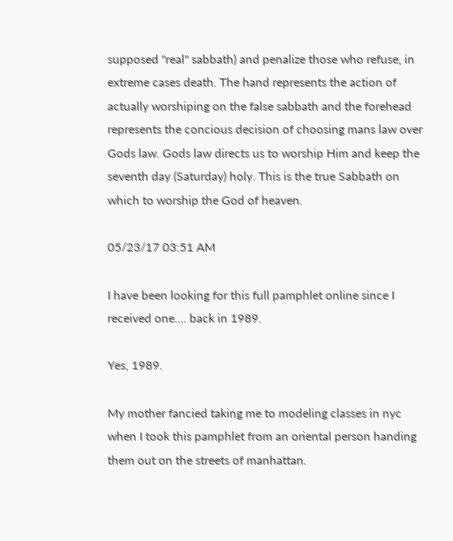supposed "real" sabbath) and penalize those who refuse, in extreme cases death. The hand represents the action of actually worshiping on the false sabbath and the forehead represents the concious decision of choosing mans law over Gods law. Gods law directs us to worship Him and keep the seventh day (Saturday) holy. This is the true Sabbath on which to worship the God of heaven.

05/23/17 03:51 AM

I have been looking for this full pamphlet online since I received one.... back in 1989.

Yes, 1989.

My mother fancied taking me to modeling classes in nyc when I took this pamphlet from an oriental person handing them out on the streets of manhattan.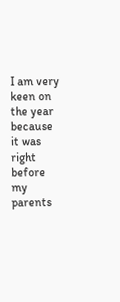I am very keen on the year because it was right before my parents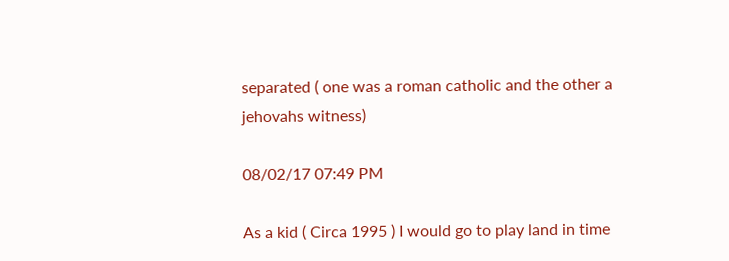separated ( one was a roman catholic and the other a jehovahs witness)

08/02/17 07:49 PM

As a kid ( Circa 1995 ) I would go to play land in time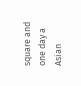square and one day a Asian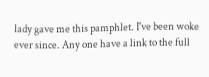lady gave me this pamphlet. I've been woke ever since. Any one have a link to the full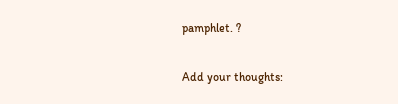pamphlet. ?

Add your thoughts: